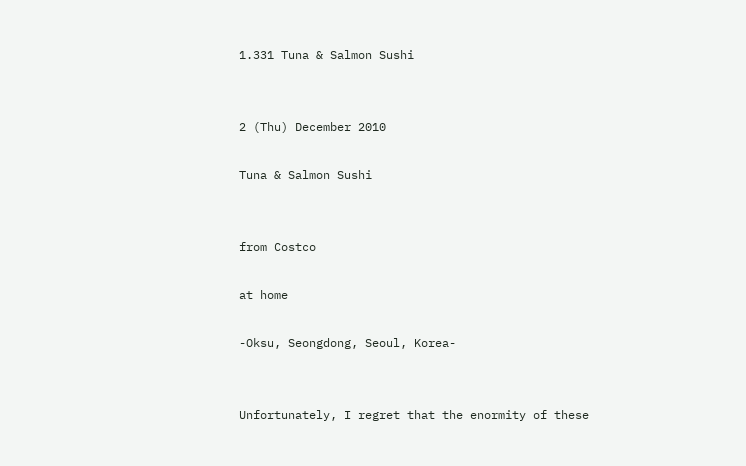1.331 Tuna & Salmon Sushi


2 (Thu) December 2010

Tuna & Salmon Sushi


from Costco

at home

-Oksu, Seongdong, Seoul, Korea-


Unfortunately, I regret that the enormity of these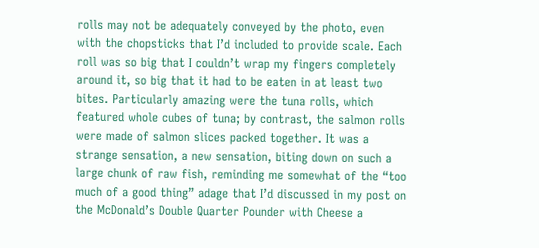rolls may not be adequately conveyed by the photo, even with the chopsticks that I’d included to provide scale. Each roll was so big that I couldn’t wrap my fingers completely around it, so big that it had to be eaten in at least two bites. Particularly amazing were the tuna rolls, which featured whole cubes of tuna; by contrast, the salmon rolls were made of salmon slices packed together. It was a strange sensation, a new sensation, biting down on such a large chunk of raw fish, reminding me somewhat of the “too much of a good thing” adage that I’d discussed in my post on the McDonald’s Double Quarter Pounder with Cheese a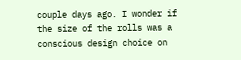couple days ago. I wonder if the size of the rolls was a conscious design choice on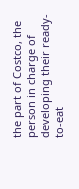the part of Costco, the person in charge of developing their ready-to-eat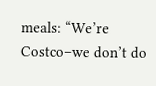meals: “We’re Costco–we don’t do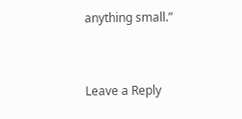anything small.”


Leave a Reply